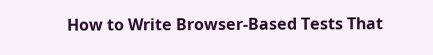How to Write Browser-Based Tests That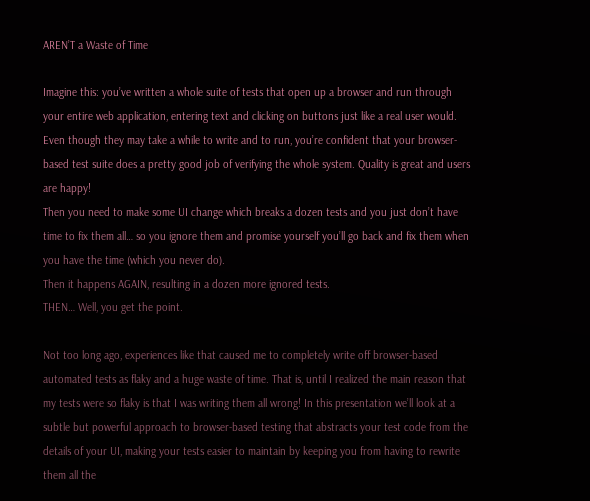AREN’T a Waste of Time

Imagine this: you’ve written a whole suite of tests that open up a browser and run through your entire web application, entering text and clicking on buttons just like a real user would. Even though they may take a while to write and to run, you’re confident that your browser-based test suite does a pretty good job of verifying the whole system. Quality is great and users are happy!
Then you need to make some UI change which breaks a dozen tests and you just don’t have time to fix them all… so you ignore them and promise yourself you’ll go back and fix them when you have the time (which you never do).
Then it happens AGAIN, resulting in a dozen more ignored tests.
THEN… Well, you get the point.

Not too long ago, experiences like that caused me to completely write off browser-based automated tests as flaky and a huge waste of time. That is, until I realized the main reason that my tests were so flaky is that I was writing them all wrong! In this presentation we’ll look at a subtle but powerful approach to browser-based testing that abstracts your test code from the details of your UI, making your tests easier to maintain by keeping you from having to rewrite them all the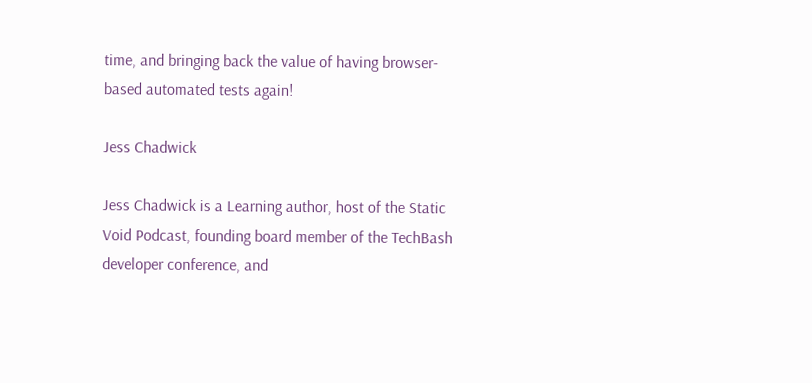time, and bringing back the value of having browser-based automated tests again!

Jess Chadwick

Jess Chadwick is a Learning author, host of the Static Void Podcast, founding board member of the TechBash developer conference, and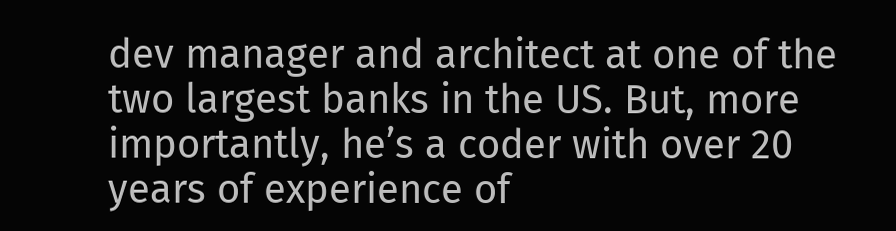dev manager and architect at one of the two largest banks in the US. But, more importantly, he’s a coder with over 20 years of experience of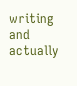writing and actually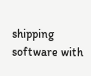shipping software with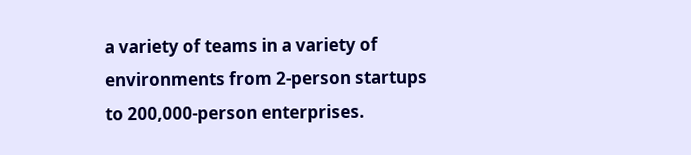a variety of teams in a variety of environments from 2-person startups to 200,000-person enterprises.